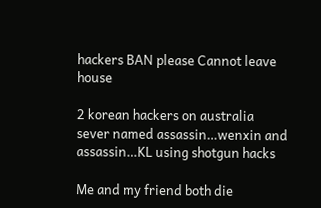hackers BAN please Cannot leave house

2 korean hackers on australia sever named assassin…wenxin and assassin…KL using shotgun hacks

Me and my friend both die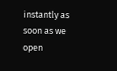instantly as soon as we open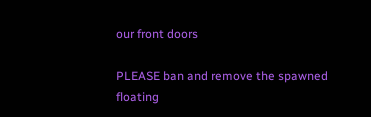our front doors

PLEASE ban and remove the spawned floating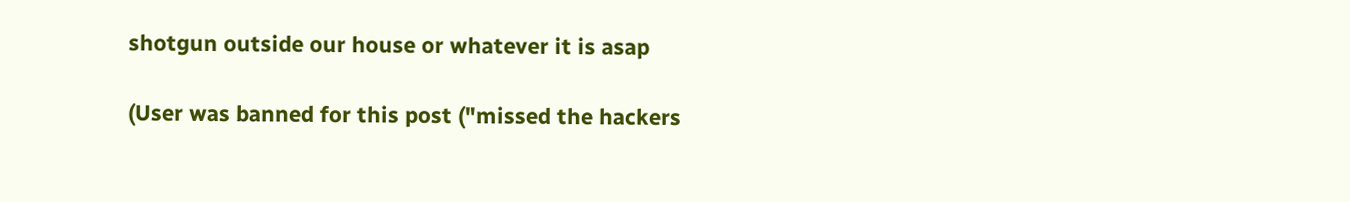shotgun outside our house or whatever it is asap

(User was banned for this post ("missed the hackers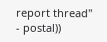report thread" - postal))